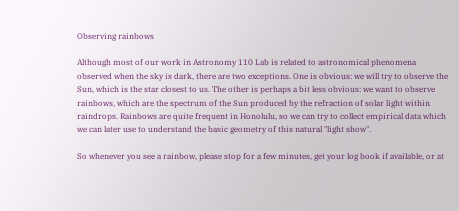Observing rainbows

Although most of our work in Astronomy 110 Lab is related to astronomical phenomena observed when the sky is dark, there are two exceptions. One is obvious: we will try to observe the Sun, which is the star closest to us. The other is perhaps a bit less obvious: we want to observe rainbows, which are the spectrum of the Sun produced by the refraction of solar light within raindrops. Rainbows are quite frequent in Honolulu, so we can try to collect empirical data which we can later use to understand the basic geometry of this natural "light show".

So whenever you see a rainbow, please stop for a few minutes, get your log book if available, or at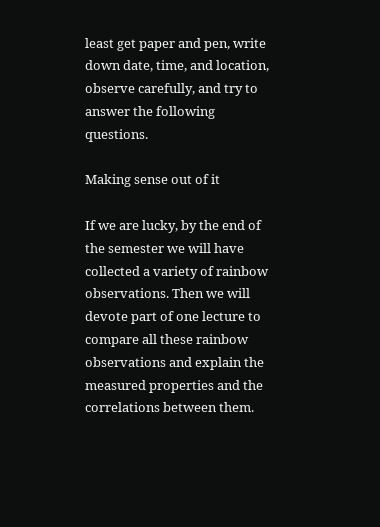least get paper and pen, write down date, time, and location, observe carefully, and try to answer the following questions.

Making sense out of it

If we are lucky, by the end of the semester we will have collected a variety of rainbow observations. Then we will devote part of one lecture to compare all these rainbow observations and explain the measured properties and the correlations between them.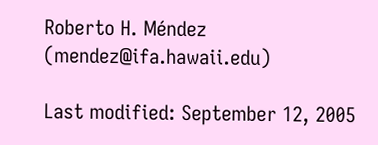Roberto H. Méndez (mendez@ifa.hawaii.edu)

Last modified: September 12, 2005